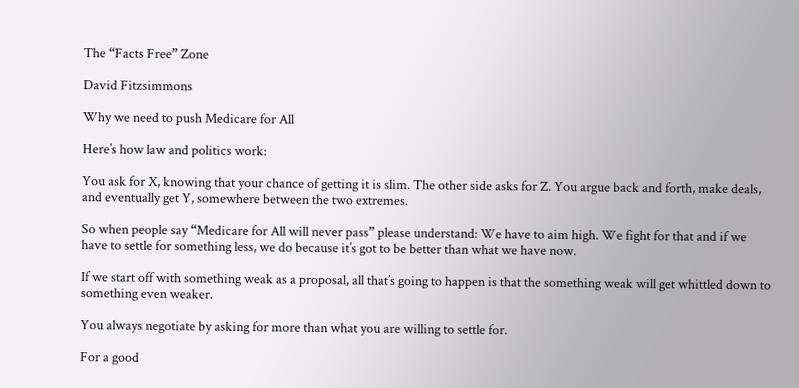The “Facts Free” Zone

David Fitzsimmons

Why we need to push Medicare for All

Here’s how law and politics work:

You ask for X, knowing that your chance of getting it is slim. The other side asks for Z. You argue back and forth, make deals, and eventually get Y, somewhere between the two extremes.

So when people say “Medicare for All will never pass” please understand: We have to aim high. We fight for that and if we have to settle for something less, we do because it’s got to be better than what we have now.

If we start off with something weak as a proposal, all that’s going to happen is that the something weak will get whittled down to something even weaker.

You always negotiate by asking for more than what you are willing to settle for.

For a good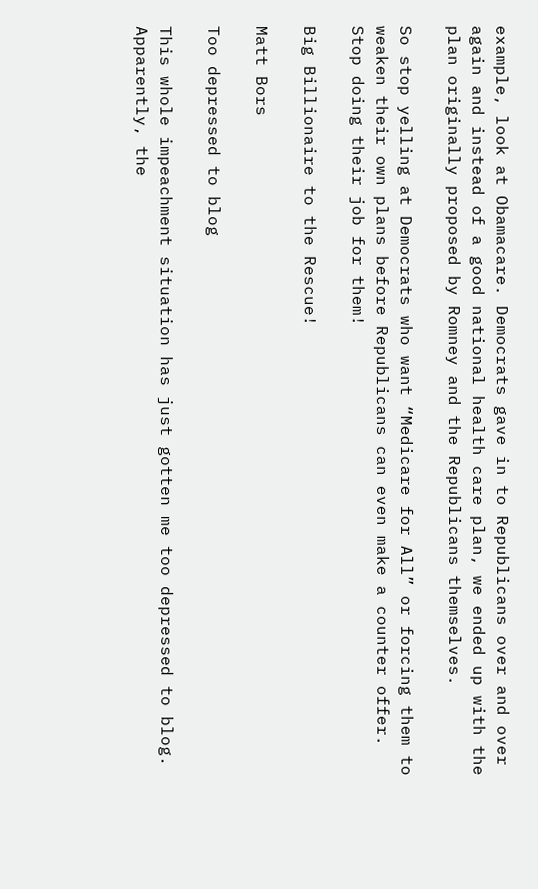example, look at Obamacare. Democrats gave in to Republicans over and over again and instead of a good national health care plan, we ended up with the plan originally proposed by Romney and the Republicans themselves.

So stop yelling at Democrats who want “Medicare for All” or forcing them to weaken their own plans before Republicans can even make a counter offer. Stop doing their job for them!

Big Billionaire to the Rescue!

Matt Bors

Too depressed to blog

This whole impeachment situation has just gotten me too depressed to blog. Apparently, the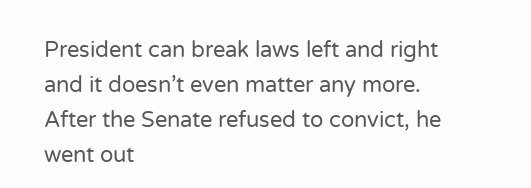President can break laws left and right and it doesn’t even matter any more. After the Senate refused to convict, he went out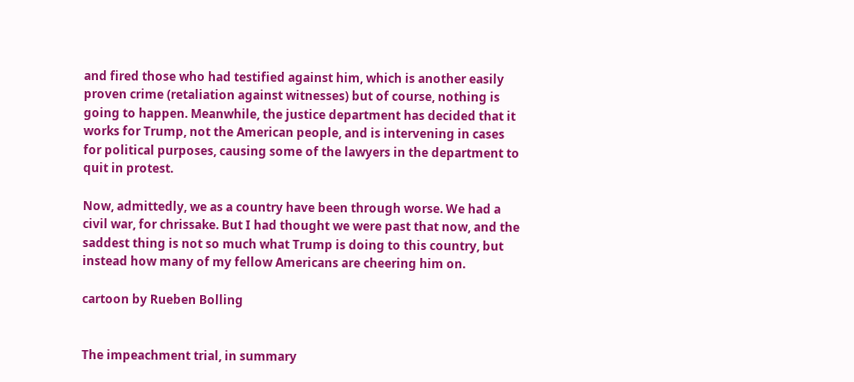and fired those who had testified against him, which is another easily proven crime (retaliation against witnesses) but of course, nothing is going to happen. Meanwhile, the justice department has decided that it works for Trump, not the American people, and is intervening in cases for political purposes, causing some of the lawyers in the department to quit in protest.

Now, admittedly, we as a country have been through worse. We had a civil war, for chrissake. But I had thought we were past that now, and the saddest thing is not so much what Trump is doing to this country, but instead how many of my fellow Americans are cheering him on.

cartoon by Rueben Bolling


The impeachment trial, in summary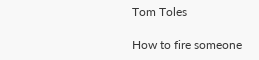Tom Toles

How to fire someone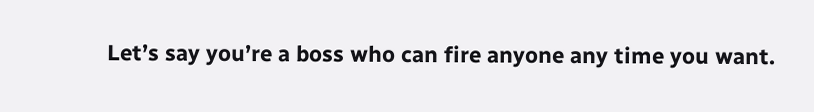Let’s say you’re a boss who can fire anyone any time you want.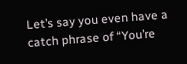Let’s say you even have a catch phrase of “You’re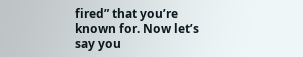fired” that you’re known for. Now let’s say you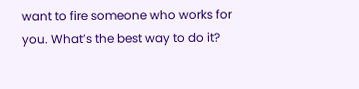want to fire someone who works for you. What’s the best way to do it?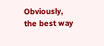Obviously, the best way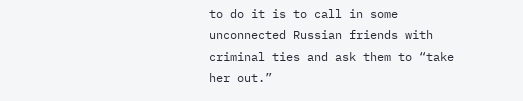to do it is to call in some unconnected Russian friends with criminal ties and ask them to “take her out.”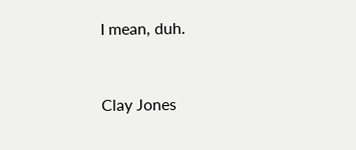I mean, duh.


Clay Jones